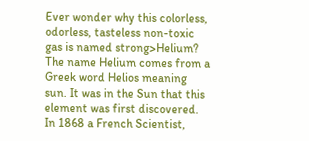Ever wonder why this colorless, odorless, tasteless non-toxic gas is named strong>Helium? The name Helium comes from a Greek word Helios meaning sun. It was in the Sun that this element was first discovered. In 1868 a French Scientist,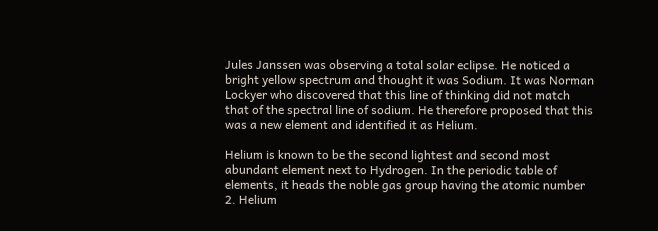Jules Janssen was observing a total solar eclipse. He noticed a bright yellow spectrum and thought it was Sodium. It was Norman Lockyer who discovered that this line of thinking did not match that of the spectral line of sodium. He therefore proposed that this was a new element and identified it as Helium.

Helium is known to be the second lightest and second most abundant element next to Hydrogen. In the periodic table of elements, it heads the noble gas group having the atomic number 2. Helium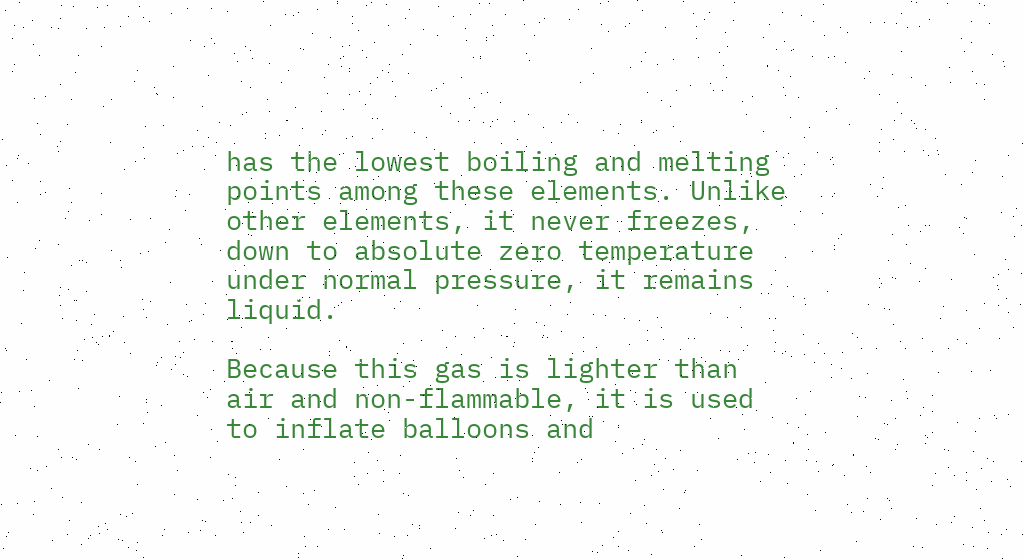has the lowest boiling and melting points among these elements. Unlike other elements, it never freezes, down to absolute zero temperature under normal pressure, it remains liquid.

Because this gas is lighter than air and non-flammable, it is used to inflate balloons and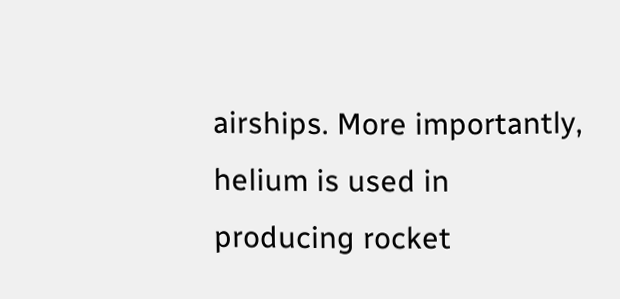airships. More importantly, helium is used in producing rocket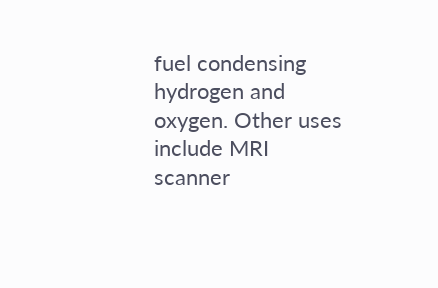fuel condensing hydrogen and oxygen. Other uses include MRI scanner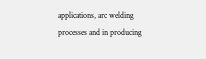applications, arc welding processes and in producing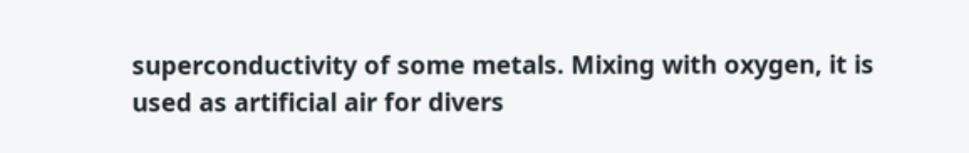superconductivity of some metals. Mixing with oxygen, it is used as artificial air for divers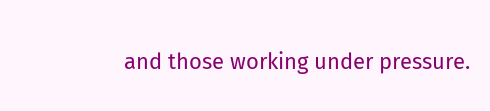and those working under pressure.